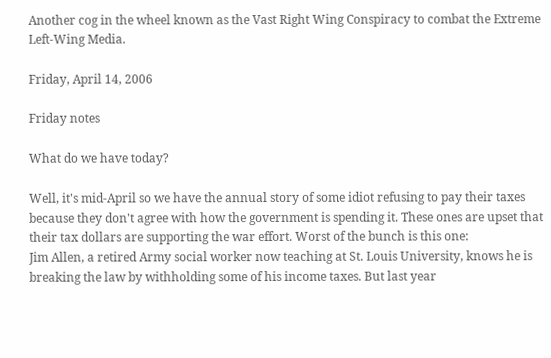Another cog in the wheel known as the Vast Right Wing Conspiracy to combat the Extreme Left-Wing Media.

Friday, April 14, 2006

Friday notes

What do we have today?

Well, it's mid-April so we have the annual story of some idiot refusing to pay their taxes because they don't agree with how the government is spending it. These ones are upset that their tax dollars are supporting the war effort. Worst of the bunch is this one:
Jim Allen, a retired Army social worker now teaching at St. Louis University, knows he is breaking the law by withholding some of his income taxes. But last year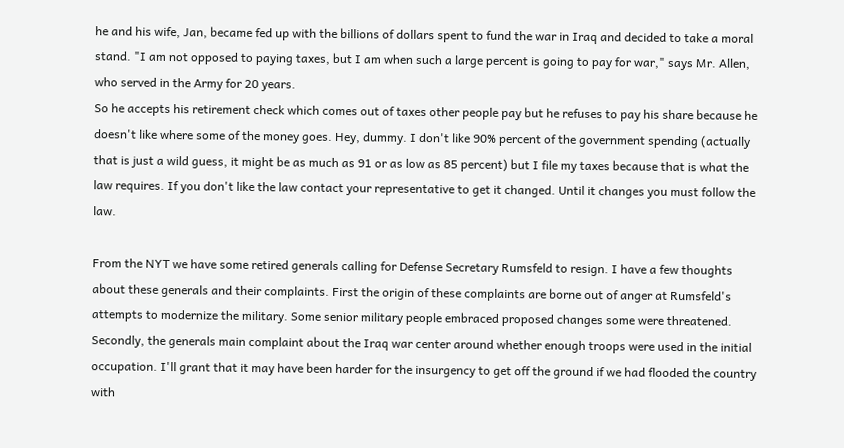he and his wife, Jan, became fed up with the billions of dollars spent to fund the war in Iraq and decided to take a moral stand. "I am not opposed to paying taxes, but I am when such a large percent is going to pay for war," says Mr. Allen, who served in the Army for 20 years.
So he accepts his retirement check which comes out of taxes other people pay but he refuses to pay his share because he doesn't like where some of the money goes. Hey, dummy. I don't like 90% percent of the government spending (actually that is just a wild guess, it might be as much as 91 or as low as 85 percent) but I file my taxes because that is what the law requires. If you don't like the law contact your representative to get it changed. Until it changes you must follow the law.

From the NYT we have some retired generals calling for Defense Secretary Rumsfeld to resign. I have a few thoughts about these generals and their complaints. First the origin of these complaints are borne out of anger at Rumsfeld's attempts to modernize the military. Some senior military people embraced proposed changes some were threatened. Secondly, the generals main complaint about the Iraq war center around whether enough troops were used in the initial occupation. I'll grant that it may have been harder for the insurgency to get off the ground if we had flooded the country with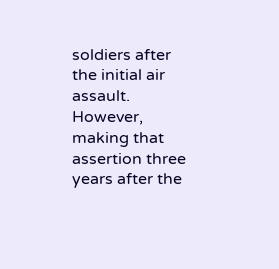soldiers after the initial air assault. However, making that assertion three years after the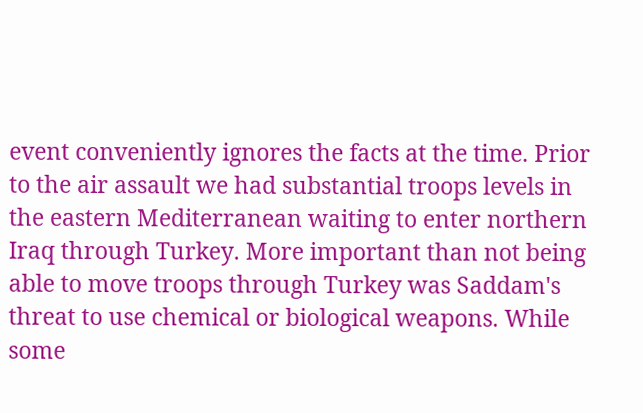event conveniently ignores the facts at the time. Prior to the air assault we had substantial troops levels in the eastern Mediterranean waiting to enter northern Iraq through Turkey. More important than not being able to move troops through Turkey was Saddam's threat to use chemical or biological weapons. While some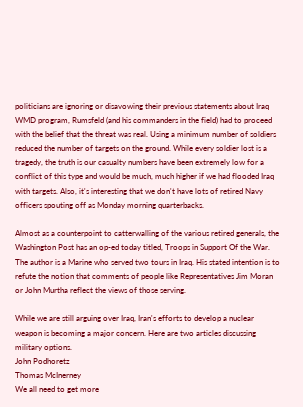politicians are ignoring or disavowing their previous statements about Iraq WMD program, Rumsfeld (and his commanders in the field) had to proceed with the belief that the threat was real. Using a minimum number of soldiers reduced the number of targets on the ground. While every soldier lost is a tragedy, the truth is our casualty numbers have been extremely low for a conflict of this type and would be much, much higher if we had flooded Iraq with targets. Also, it's interesting that we don't have lots of retired Navy officers spouting off as Monday morning quarterbacks.

Almost as a counterpoint to catterwalling of the various retired generals, the Washington Post has an op-ed today titled, Troops in Support Of the War. The author is a Marine who served two tours in Iraq. His stated intention is to refute the notion that comments of people like Representatives Jim Moran or John Murtha reflect the views of those serving.

While we are still arguing over Iraq, Iran's efforts to develop a nuclear weapon is becoming a major concern. Here are two articles discussing military options.
John Podhoretz
Thomas McInerney
We all need to get more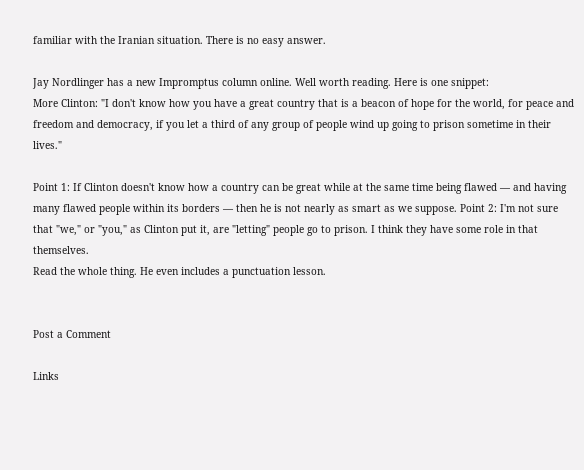familiar with the Iranian situation. There is no easy answer.

Jay Nordlinger has a new Impromptus column online. Well worth reading. Here is one snippet:
More Clinton: "I don't know how you have a great country that is a beacon of hope for the world, for peace and freedom and democracy, if you let a third of any group of people wind up going to prison sometime in their lives."

Point 1: If Clinton doesn't know how a country can be great while at the same time being flawed — and having many flawed people within its borders — then he is not nearly as smart as we suppose. Point 2: I'm not sure that "we," or "you," as Clinton put it, are "letting" people go to prison. I think they have some role in that themselves.
Read the whole thing. He even includes a punctuation lesson.


Post a Comment

Links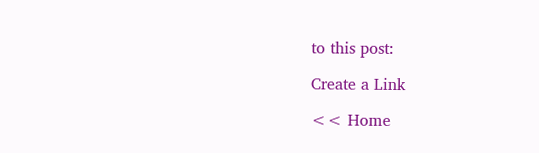to this post:

Create a Link

<< Home